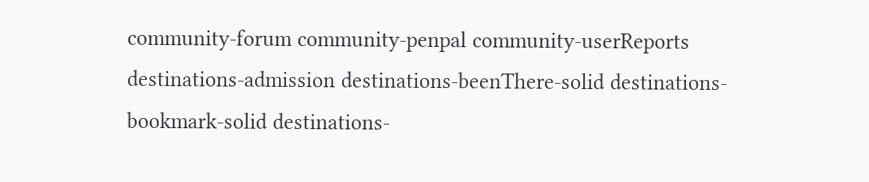community-forum community-penpal community-userReports destinations-admission destinations-beenThere-solid destinations-bookmark-solid destinations-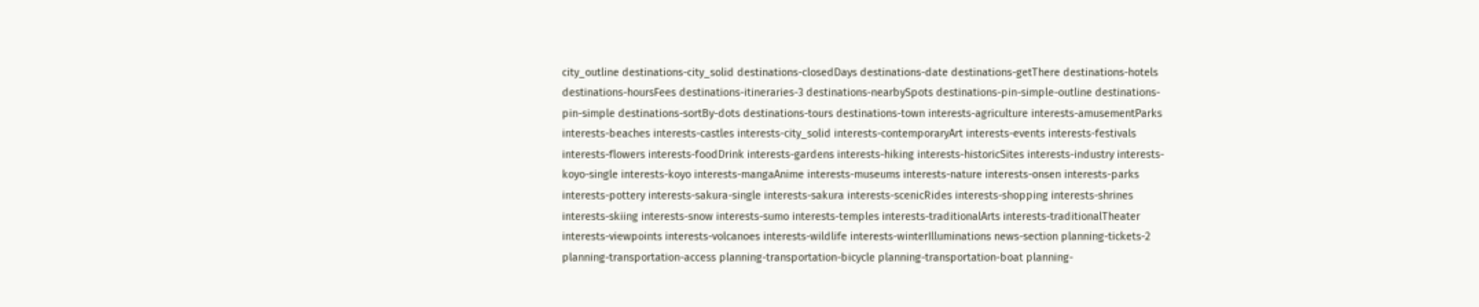city_outline destinations-city_solid destinations-closedDays destinations-date destinations-getThere destinations-hotels destinations-hoursFees destinations-itineraries-3 destinations-nearbySpots destinations-pin-simple-outline destinations-pin-simple destinations-sortBy-dots destinations-tours destinations-town interests-agriculture interests-amusementParks interests-beaches interests-castles interests-city_solid interests-contemporaryArt interests-events interests-festivals interests-flowers interests-foodDrink interests-gardens interests-hiking interests-historicSites interests-industry interests-koyo-single interests-koyo interests-mangaAnime interests-museums interests-nature interests-onsen interests-parks interests-pottery interests-sakura-single interests-sakura interests-scenicRides interests-shopping interests-shrines interests-skiing interests-snow interests-sumo interests-temples interests-traditionalArts interests-traditionalTheater interests-viewpoints interests-volcanoes interests-wildlife interests-winterIlluminations news-section planning-tickets-2 planning-transportation-access planning-transportation-bicycle planning-transportation-boat planning-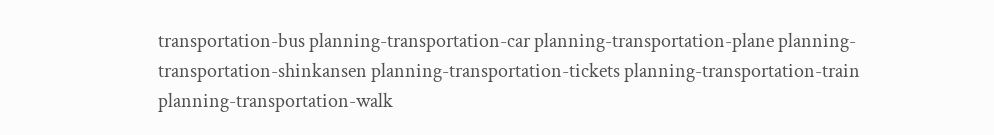transportation-bus planning-transportation-car planning-transportation-plane planning-transportation-shinkansen planning-transportation-tickets planning-transportation-train planning-transportation-walk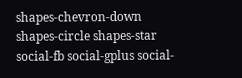shapes-chevron-down shapes-circle shapes-star social-fb social-gplus social-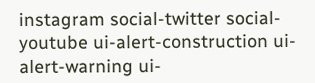instagram social-twitter social-youtube ui-alert-construction ui-alert-warning ui-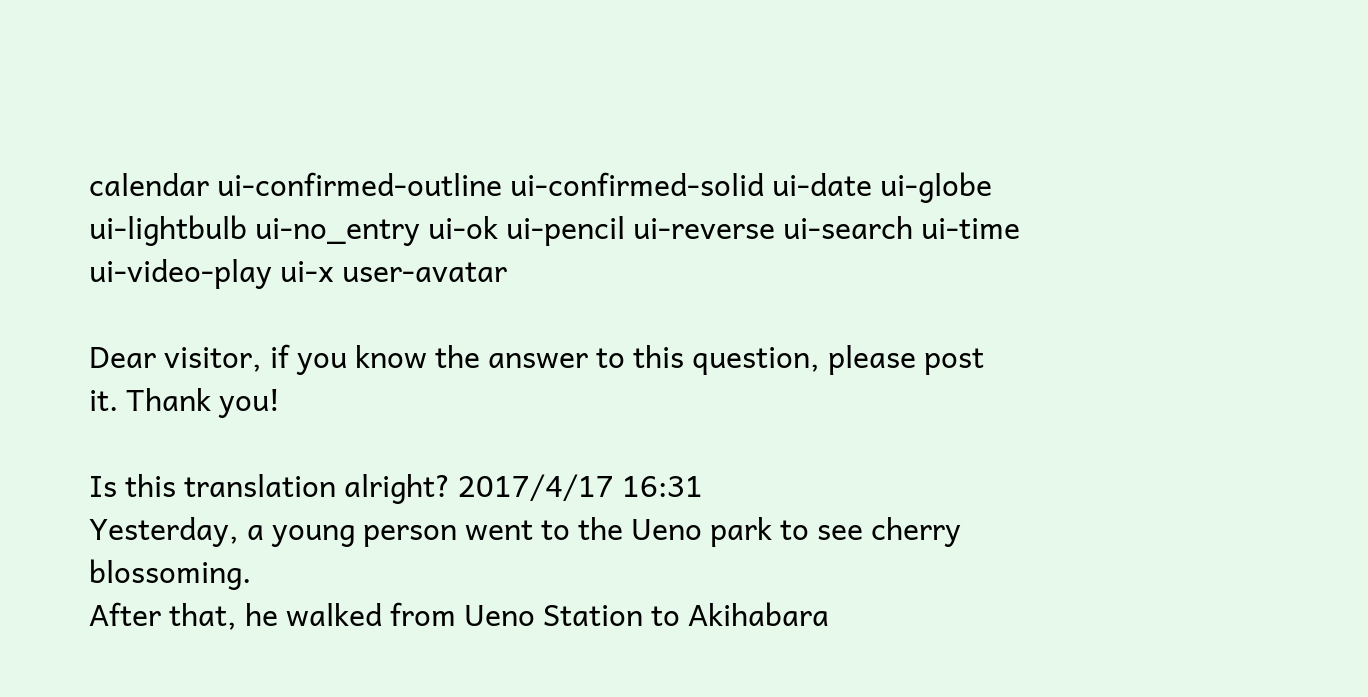calendar ui-confirmed-outline ui-confirmed-solid ui-date ui-globe ui-lightbulb ui-no_entry ui-ok ui-pencil ui-reverse ui-search ui-time ui-video-play ui-x user-avatar

Dear visitor, if you know the answer to this question, please post it. Thank you!

Is this translation alright? 2017/4/17 16:31
Yesterday, a young person went to the Ueno park to see cherry blossoming.
After that, he walked from Ueno Station to Akihabara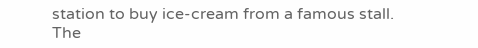station to buy ice-cream from a famous stall.
The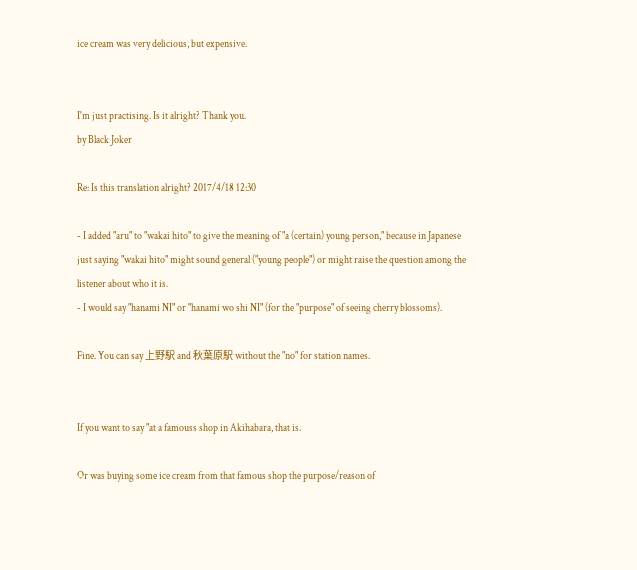ice cream was very delicious, but expensive.


I'm just practising. Is it alright? Thank you.
by Black Joker

Re: Is this translation alright? 2017/4/18 12:30

- I added "aru" to "wakai hito" to give the meaning of "a (certain) young person," because in Japanese just saying "wakai hito" might sound general ("young people") or might raise the question among the listener about who it is.
- I would say "hanami NI" or "hanami wo shi NI" (for the "purpose" of seeing cherry blossoms).

Fine. You can say 上野駅 and 秋葉原駅 without the "no" for station names.


If you want to say "at a famouss shop in Akihabara, that is.

Or was buying some ice cream from that famous shop the purpose/reason of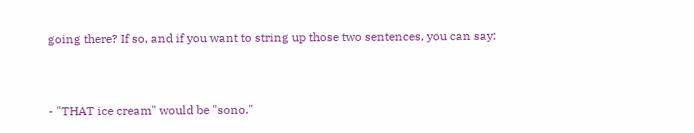going there? If so, and if you want to string up those two sentences, you can say:


- "THAT ice cream" would be "sono."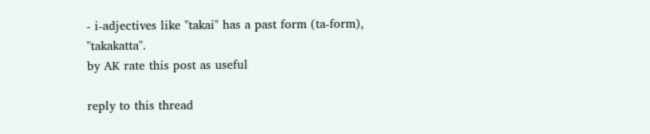- i-adjectives like "takai" has a past form (ta-form), "takakatta".
by AK rate this post as useful

reply to this thread